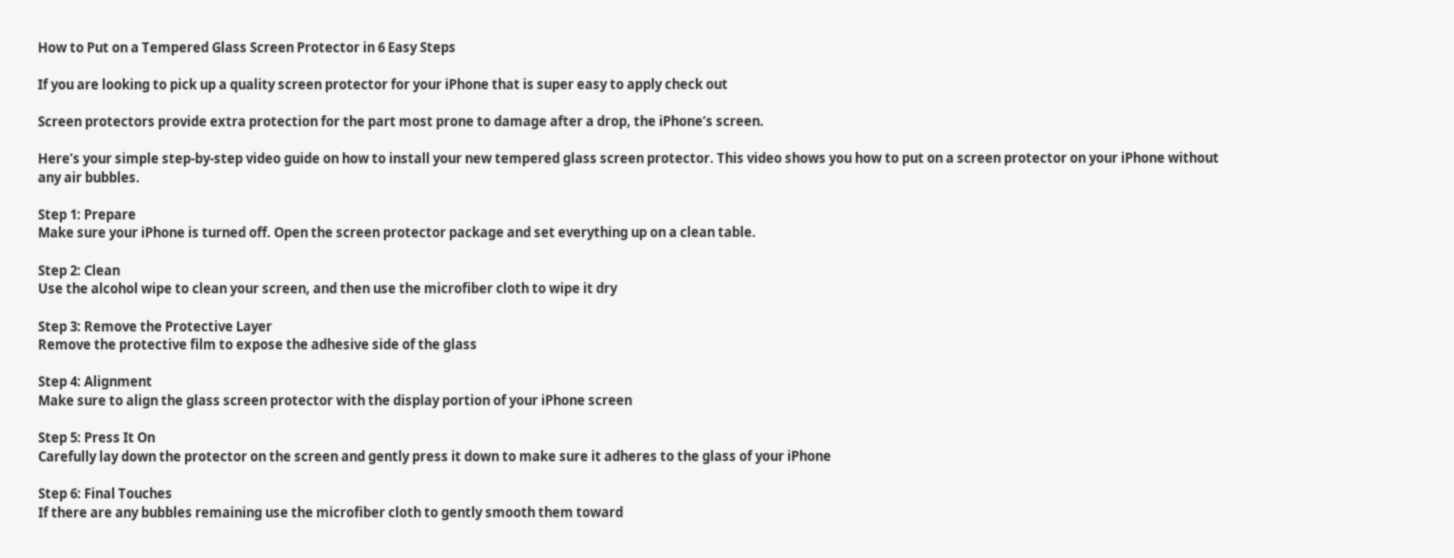How to Put on a Tempered Glass Screen Protector in 6 Easy Steps

If you are looking to pick up a quality screen protector for your iPhone that is super easy to apply check out

Screen protectors provide extra protection for the part most prone to damage after a drop, the iPhone’s screen.

Here’s your simple step-by-step video guide on how to install your new tempered glass screen protector. This video shows you how to put on a screen protector on your iPhone without any air bubbles.

Step 1: Prepare
Make sure your iPhone is turned off. Open the screen protector package and set everything up on a clean table.

Step 2: Clean
Use the alcohol wipe to clean your screen, and then use the microfiber cloth to wipe it dry

Step 3: Remove the Protective Layer
Remove the protective film to expose the adhesive side of the glass

Step 4: Alignment
Make sure to align the glass screen protector with the display portion of your iPhone screen

Step 5: Press It On
Carefully lay down the protector on the screen and gently press it down to make sure it adheres to the glass of your iPhone

Step 6: Final Touches
If there are any bubbles remaining use the microfiber cloth to gently smooth them toward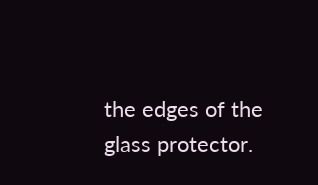the edges of the glass protector.